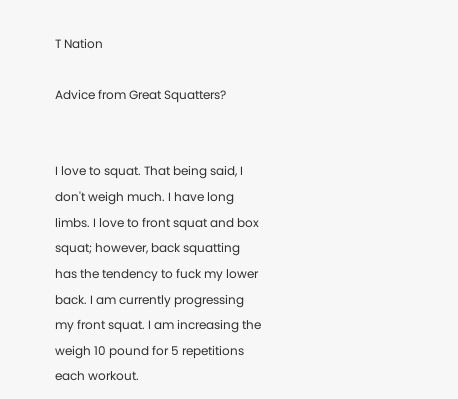T Nation

Advice from Great Squatters?


I love to squat. That being said, I don't weigh much. I have long limbs. I love to front squat and box squat; however, back squatting has the tendency to fuck my lower back. I am currently progressing my front squat. I am increasing the weigh 10 pound for 5 repetitions each workout.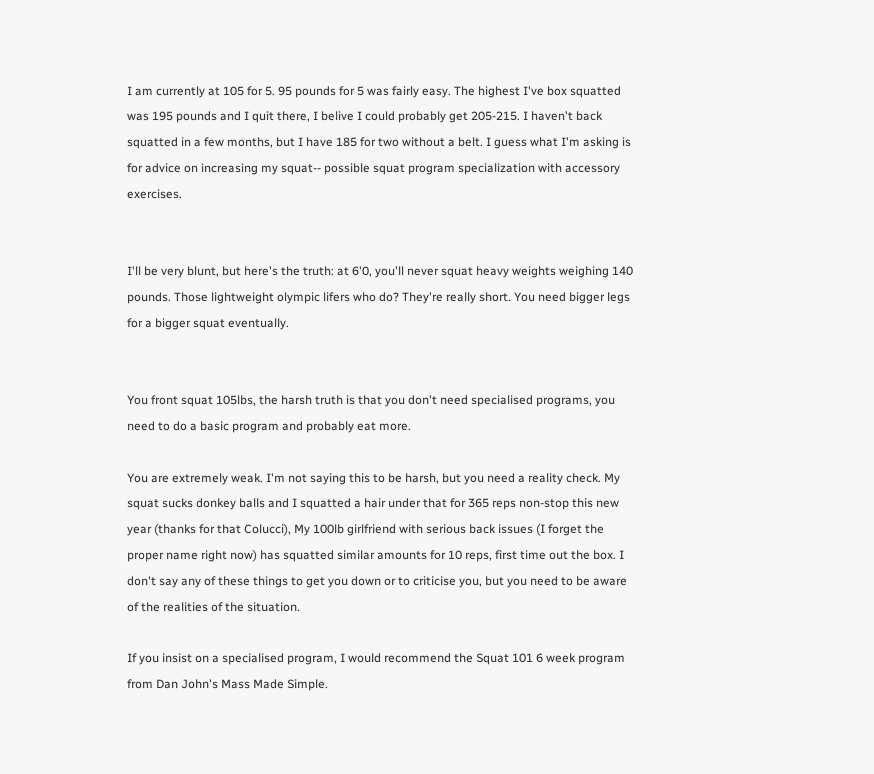I am currently at 105 for 5. 95 pounds for 5 was fairly easy. The highest I've box squatted was 195 pounds and I quit there, I belive I could probably get 205-215. I haven't back squatted in a few months, but I have 185 for two without a belt. I guess what I'm asking is for advice on increasing my squat-- possible squat program specialization with accessory exercises.


I'll be very blunt, but here's the truth: at 6'0, you'll never squat heavy weights weighing 140 pounds. Those lightweight olympic lifers who do? They're really short. You need bigger legs for a bigger squat eventually.


You front squat 105lbs, the harsh truth is that you don't need specialised programs, you need to do a basic program and probably eat more.

You are extremely weak. I'm not saying this to be harsh, but you need a reality check. My squat sucks donkey balls and I squatted a hair under that for 365 reps non-stop this new year (thanks for that Colucci), My 100lb girlfriend with serious back issues (I forget the proper name right now) has squatted similar amounts for 10 reps, first time out the box. I don't say any of these things to get you down or to criticise you, but you need to be aware of the realities of the situation.

If you insist on a specialised program, I would recommend the Squat 101 6 week program from Dan John's Mass Made Simple.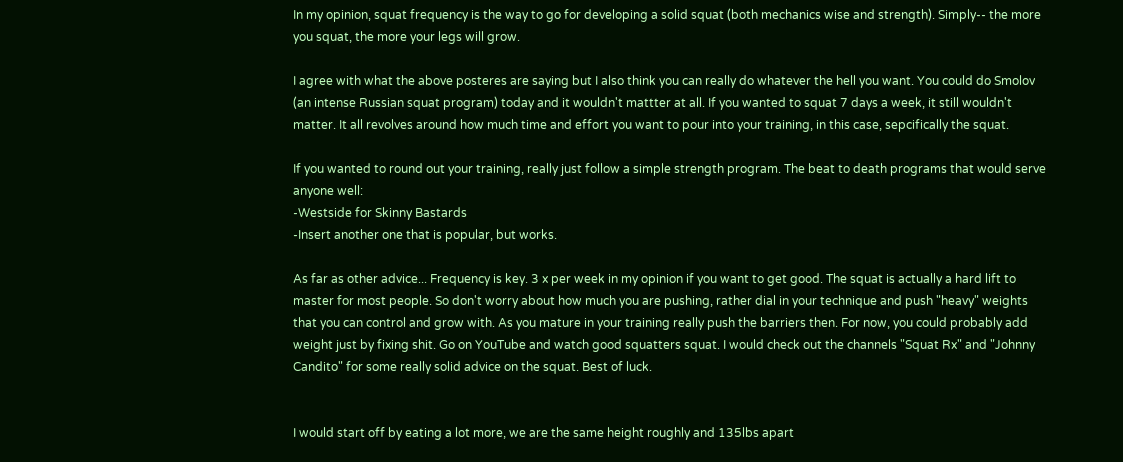In my opinion, squat frequency is the way to go for developing a solid squat (both mechanics wise and strength). Simply-- the more you squat, the more your legs will grow.

I agree with what the above posteres are saying but I also think you can really do whatever the hell you want. You could do Smolov (an intense Russian squat program) today and it wouldn't mattter at all. If you wanted to squat 7 days a week, it still wouldn't matter. It all revolves around how much time and effort you want to pour into your training, in this case, sepcifically the squat.

If you wanted to round out your training, really just follow a simple strength program. The beat to death programs that would serve anyone well:
-Westside for Skinny Bastards
-Insert another one that is popular, but works.

As far as other advice... Frequency is key. 3 x per week in my opinion if you want to get good. The squat is actually a hard lift to master for most people. So don't worry about how much you are pushing, rather dial in your technique and push "heavy" weights that you can control and grow with. As you mature in your training really push the barriers then. For now, you could probably add weight just by fixing shit. Go on YouTube and watch good squatters squat. I would check out the channels "Squat Rx" and "Johnny Candito" for some really solid advice on the squat. Best of luck.


I would start off by eating a lot more, we are the same height roughly and 135lbs apart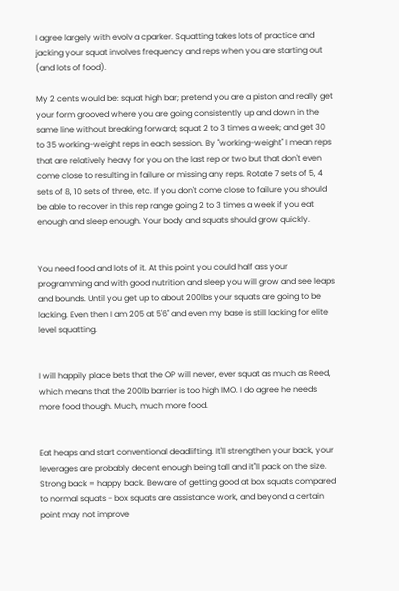I agree largely with evolv a cparker. Squatting takes lots of practice and jacking your squat involves frequency and reps when you are starting out (and lots of food).

My 2 cents would be: squat high bar; pretend you are a piston and really get your form grooved where you are going consistently up and down in the same line without breaking forward; squat 2 to 3 times a week; and get 30 to 35 working-weight reps in each session. By "working-weight" I mean reps that are relatively heavy for you on the last rep or two but that don't even come close to resulting in failure or missing any reps. Rotate 7 sets of 5, 4 sets of 8, 10 sets of three, etc. If you don't come close to failure you should be able to recover in this rep range going 2 to 3 times a week if you eat enough and sleep enough. Your body and squats should grow quickly.


You need food and lots of it. At this point you could half ass your programming and with good nutrition and sleep you will grow and see leaps and bounds. Until you get up to about 200lbs your squats are going to be lacking. Even then I am 205 at 5'6" and even my base is still lacking for elite level squatting.


I will happily place bets that the OP will never, ever squat as much as Reed, which means that the 200lb barrier is too high IMO. I do agree he needs more food though. Much, much more food.


Eat heaps and start conventional deadlifting. It'll strengthen your back, your leverages are probably decent enough being tall and it"ll pack on the size. Strong back = happy back. Beware of getting good at box squats compared to normal squats - box squats are assistance work, and beyond a certain point may not improve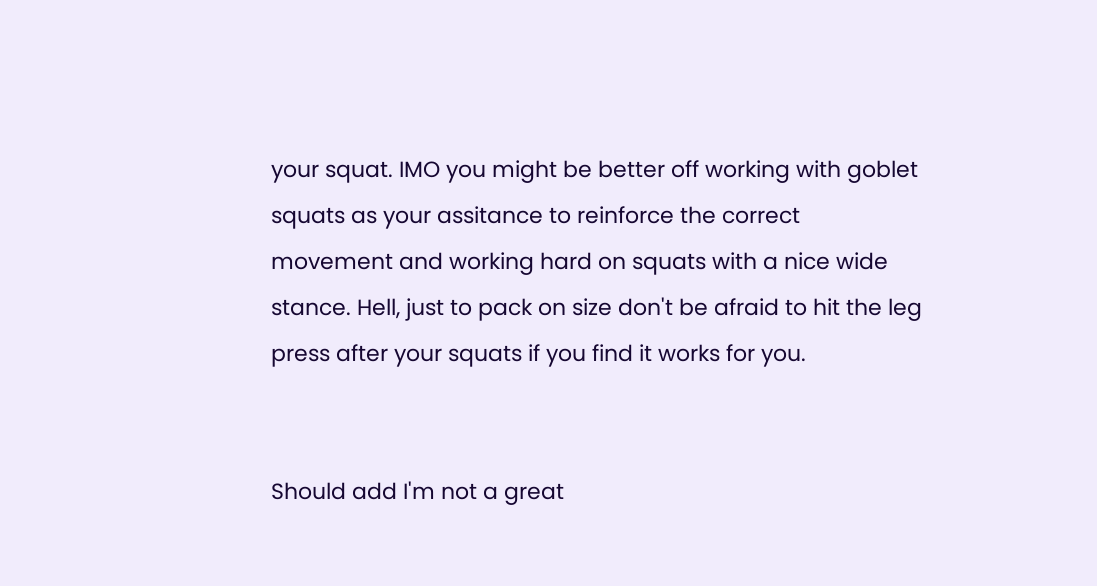your squat. IMO you might be better off working with goblet squats as your assitance to reinforce the correct movement and working hard on squats with a nice wide stance. Hell, just to pack on size don't be afraid to hit the leg press after your squats if you find it works for you.


Should add I'm not a great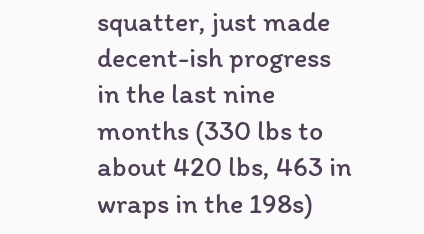squatter, just made decent-ish progress in the last nine months (330 lbs to about 420 lbs, 463 in wraps in the 198s)